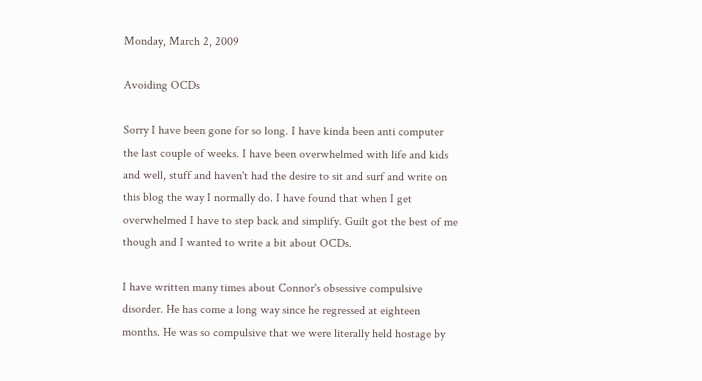Monday, March 2, 2009

Avoiding OCDs

Sorry I have been gone for so long. I have kinda been anti computer the last couple of weeks. I have been overwhelmed with life and kids and well, stuff and haven't had the desire to sit and surf and write on this blog the way I normally do. I have found that when I get overwhelmed I have to step back and simplify. Guilt got the best of me though and I wanted to write a bit about OCDs.

I have written many times about Connor's obsessive compulsive disorder. He has come a long way since he regressed at eighteen months. He was so compulsive that we were literally held hostage by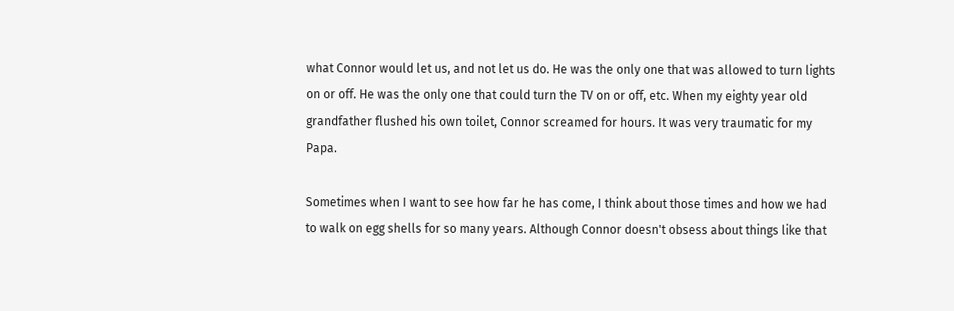what Connor would let us, and not let us do. He was the only one that was allowed to turn lights on or off. He was the only one that could turn the TV on or off, etc. When my eighty year old grandfather flushed his own toilet, Connor screamed for hours. It was very traumatic for my Papa.

Sometimes when I want to see how far he has come, I think about those times and how we had to walk on egg shells for so many years. Although Connor doesn't obsess about things like that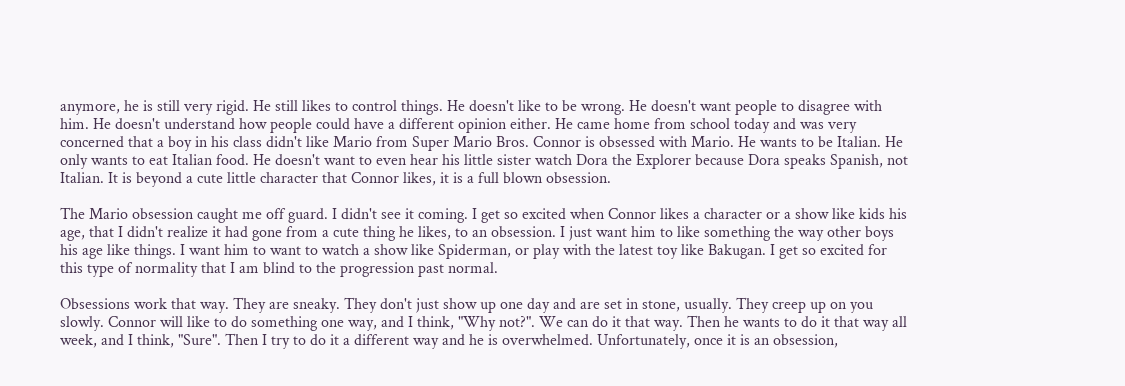anymore, he is still very rigid. He still likes to control things. He doesn't like to be wrong. He doesn't want people to disagree with him. He doesn't understand how people could have a different opinion either. He came home from school today and was very concerned that a boy in his class didn't like Mario from Super Mario Bros. Connor is obsessed with Mario. He wants to be Italian. He only wants to eat Italian food. He doesn't want to even hear his little sister watch Dora the Explorer because Dora speaks Spanish, not Italian. It is beyond a cute little character that Connor likes, it is a full blown obsession.

The Mario obsession caught me off guard. I didn't see it coming. I get so excited when Connor likes a character or a show like kids his age, that I didn't realize it had gone from a cute thing he likes, to an obsession. I just want him to like something the way other boys his age like things. I want him to want to watch a show like Spiderman, or play with the latest toy like Bakugan. I get so excited for this type of normality that I am blind to the progression past normal.

Obsessions work that way. They are sneaky. They don't just show up one day and are set in stone, usually. They creep up on you slowly. Connor will like to do something one way, and I think, "Why not?". We can do it that way. Then he wants to do it that way all week, and I think, "Sure". Then I try to do it a different way and he is overwhelmed. Unfortunately, once it is an obsession,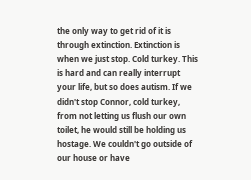the only way to get rid of it is through extinction. Extinction is when we just stop. Cold turkey. This is hard and can really interrupt your life, but so does autism. If we didn't stop Connor, cold turkey, from not letting us flush our own toilet, he would still be holding us hostage. We couldn't go outside of our house or have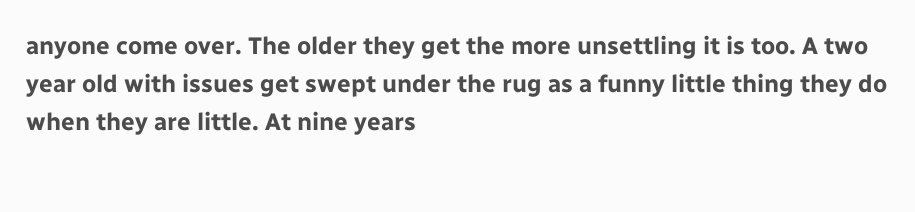anyone come over. The older they get the more unsettling it is too. A two year old with issues get swept under the rug as a funny little thing they do when they are little. At nine years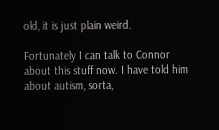old, it is just plain weird.

Fortunately I can talk to Connor about this stuff now. I have told him about autism, sorta,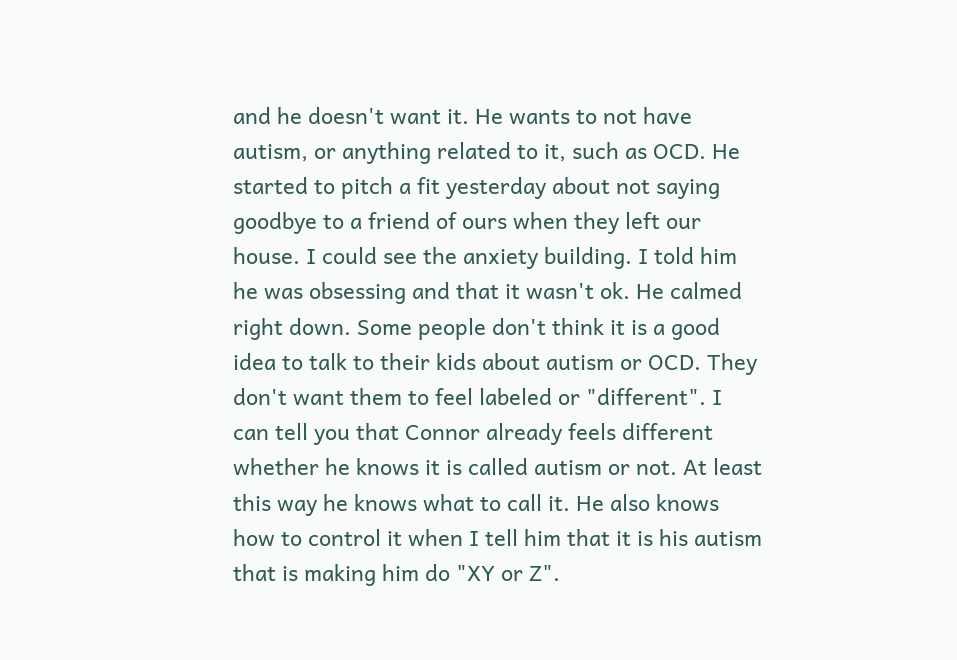and he doesn't want it. He wants to not have autism, or anything related to it, such as OCD. He started to pitch a fit yesterday about not saying goodbye to a friend of ours when they left our house. I could see the anxiety building. I told him he was obsessing and that it wasn't ok. He calmed right down. Some people don't think it is a good idea to talk to their kids about autism or OCD. They don't want them to feel labeled or "different". I can tell you that Connor already feels different whether he knows it is called autism or not. At least this way he knows what to call it. He also knows how to control it when I tell him that it is his autism that is making him do "XY or Z".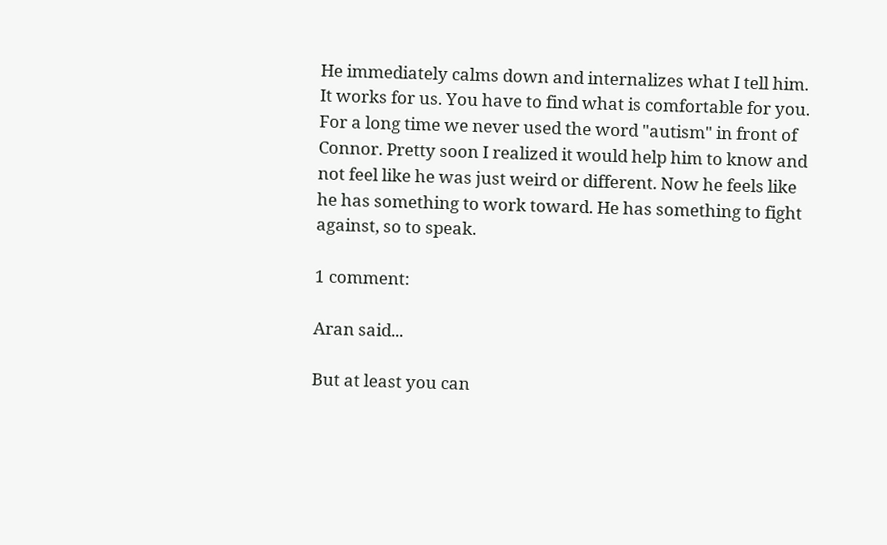He immediately calms down and internalizes what I tell him. It works for us. You have to find what is comfortable for you. For a long time we never used the word "autism" in front of Connor. Pretty soon I realized it would help him to know and not feel like he was just weird or different. Now he feels like he has something to work toward. He has something to fight against, so to speak.

1 comment:

Aran said...

But at least you can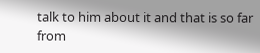talk to him about it and that is so far from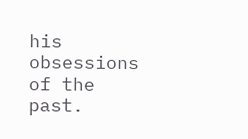his obsessions of the past.